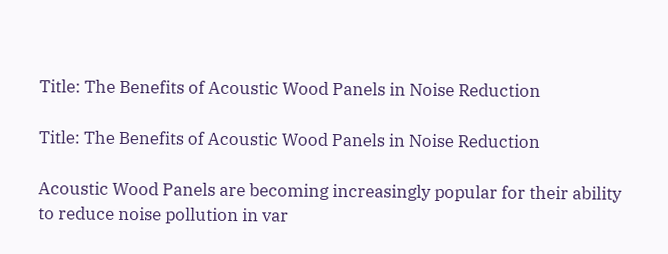Title: The Benefits of Acoustic Wood Panels in Noise Reduction

Title: The Benefits of Acoustic Wood Panels in Noise Reduction

Acoustic Wood Panels are becoming increasingly popular for their ability to reduce noise pollution in var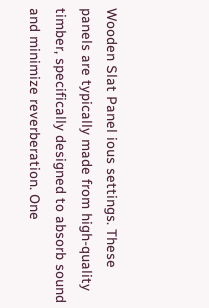Wooden Slat Panel ious settings. These panels are typically made from high-quality timber, specifically designed to absorb sound and minimize reverberation. One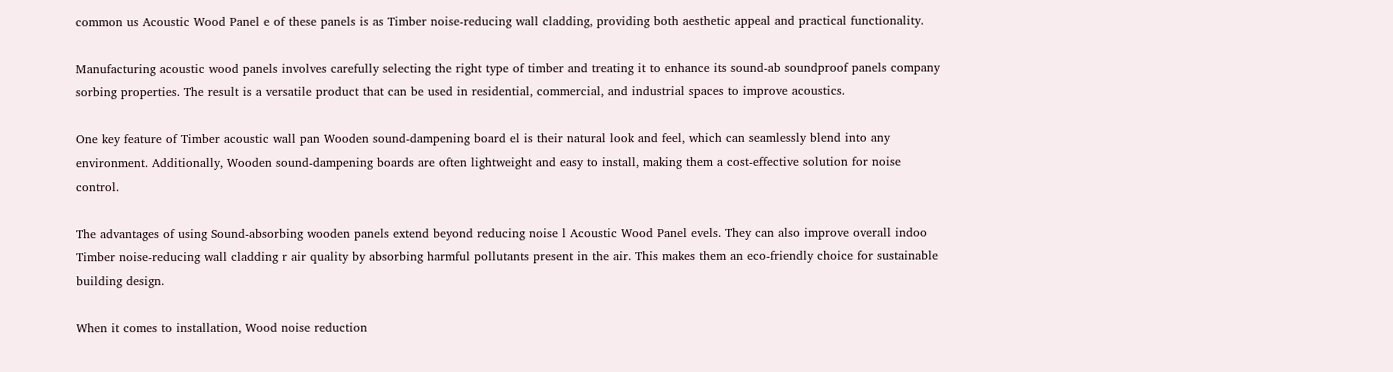common us Acoustic Wood Panel e of these panels is as Timber noise-reducing wall cladding, providing both aesthetic appeal and practical functionality.

Manufacturing acoustic wood panels involves carefully selecting the right type of timber and treating it to enhance its sound-ab soundproof panels company sorbing properties. The result is a versatile product that can be used in residential, commercial, and industrial spaces to improve acoustics.

One key feature of Timber acoustic wall pan Wooden sound-dampening board el is their natural look and feel, which can seamlessly blend into any environment. Additionally, Wooden sound-dampening boards are often lightweight and easy to install, making them a cost-effective solution for noise control.

The advantages of using Sound-absorbing wooden panels extend beyond reducing noise l Acoustic Wood Panel evels. They can also improve overall indoo Timber noise-reducing wall cladding r air quality by absorbing harmful pollutants present in the air. This makes them an eco-friendly choice for sustainable building design.

When it comes to installation, Wood noise reduction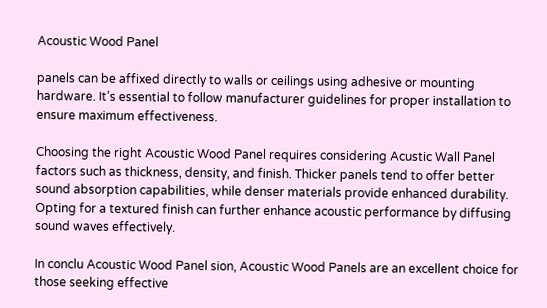Acoustic Wood Panel

panels can be affixed directly to walls or ceilings using adhesive or mounting hardware. It’s essential to follow manufacturer guidelines for proper installation to ensure maximum effectiveness.

Choosing the right Acoustic Wood Panel requires considering Acustic Wall Panel factors such as thickness, density, and finish. Thicker panels tend to offer better sound absorption capabilities, while denser materials provide enhanced durability. Opting for a textured finish can further enhance acoustic performance by diffusing sound waves effectively.

In conclu Acoustic Wood Panel sion, Acoustic Wood Panels are an excellent choice for those seeking effective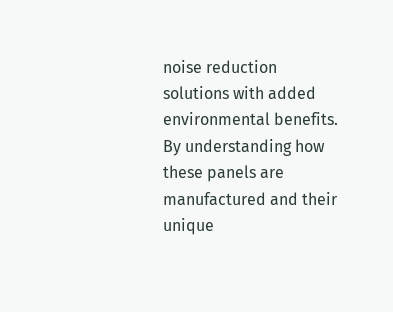noise reduction solutions with added environmental benefits. By understanding how these panels are manufactured and their unique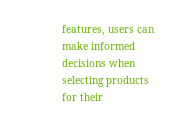features, users can make informed decisions when selecting products for their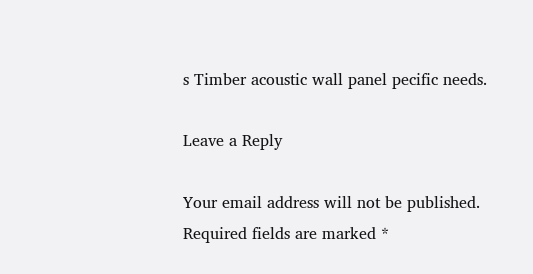s Timber acoustic wall panel pecific needs.

Leave a Reply

Your email address will not be published. Required fields are marked *